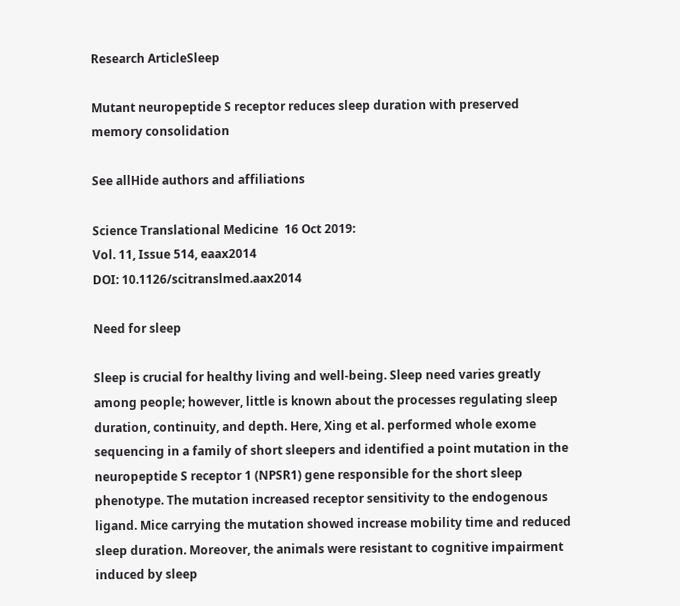Research ArticleSleep

Mutant neuropeptide S receptor reduces sleep duration with preserved memory consolidation

See allHide authors and affiliations

Science Translational Medicine  16 Oct 2019:
Vol. 11, Issue 514, eaax2014
DOI: 10.1126/scitranslmed.aax2014

Need for sleep

Sleep is crucial for healthy living and well-being. Sleep need varies greatly among people; however, little is known about the processes regulating sleep duration, continuity, and depth. Here, Xing et al. performed whole exome sequencing in a family of short sleepers and identified a point mutation in the neuropeptide S receptor 1 (NPSR1) gene responsible for the short sleep phenotype. The mutation increased receptor sensitivity to the endogenous ligand. Mice carrying the mutation showed increase mobility time and reduced sleep duration. Moreover, the animals were resistant to cognitive impairment induced by sleep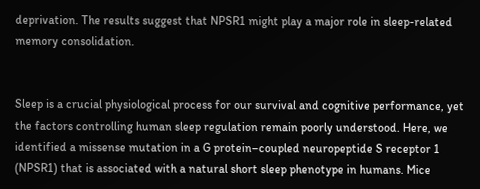deprivation. The results suggest that NPSR1 might play a major role in sleep-related memory consolidation.


Sleep is a crucial physiological process for our survival and cognitive performance, yet the factors controlling human sleep regulation remain poorly understood. Here, we identified a missense mutation in a G protein–coupled neuropeptide S receptor 1 (NPSR1) that is associated with a natural short sleep phenotype in humans. Mice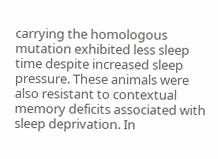carrying the homologous mutation exhibited less sleep time despite increased sleep pressure. These animals were also resistant to contextual memory deficits associated with sleep deprivation. In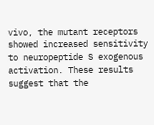vivo, the mutant receptors showed increased sensitivity to neuropeptide S exogenous activation. These results suggest that the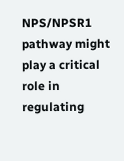NPS/NPSR1 pathway might play a critical role in regulating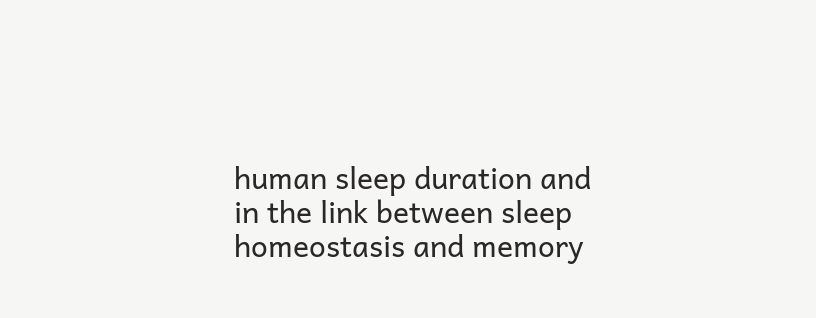human sleep duration and in the link between sleep homeostasis and memory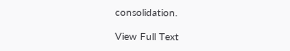consolidation.

View Full Text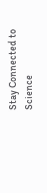Stay Connected to Science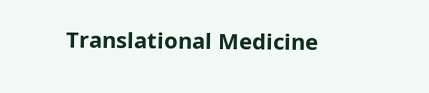Translational Medicine